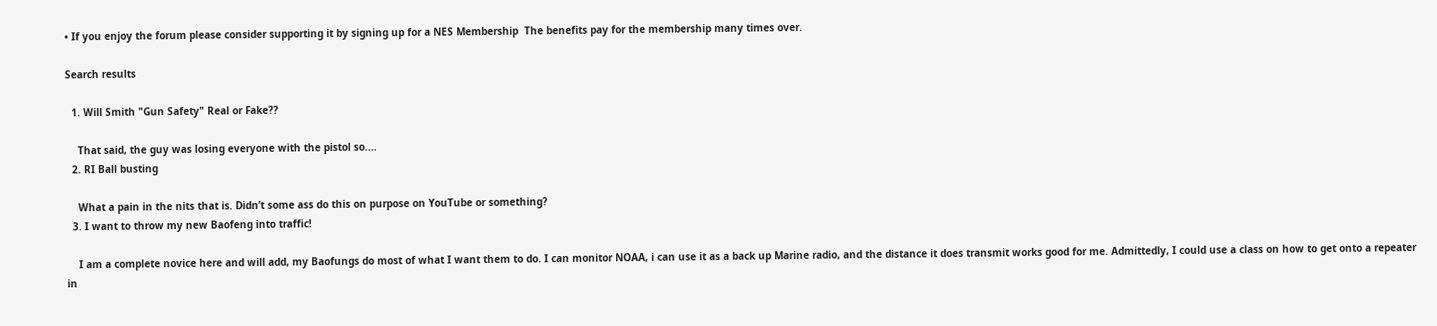• If you enjoy the forum please consider supporting it by signing up for a NES Membership  The benefits pay for the membership many times over.

Search results

  1. Will Smith "Gun Safety" Real or Fake??

    That said, the guy was losing everyone with the pistol so....
  2. RI Ball busting

    What a pain in the nits that is. Didn’t some ass do this on purpose on YouTube or something?
  3. I want to throw my new Baofeng into traffic!

    I am a complete novice here and will add, my Baofungs do most of what I want them to do. I can monitor NOAA, i can use it as a back up Marine radio, and the distance it does transmit works good for me. Admittedly, I could use a class on how to get onto a repeater in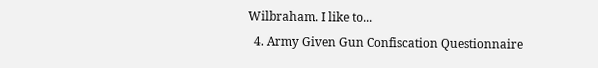Wilbraham. I like to...
  4. Army Given Gun Confiscation Questionnaire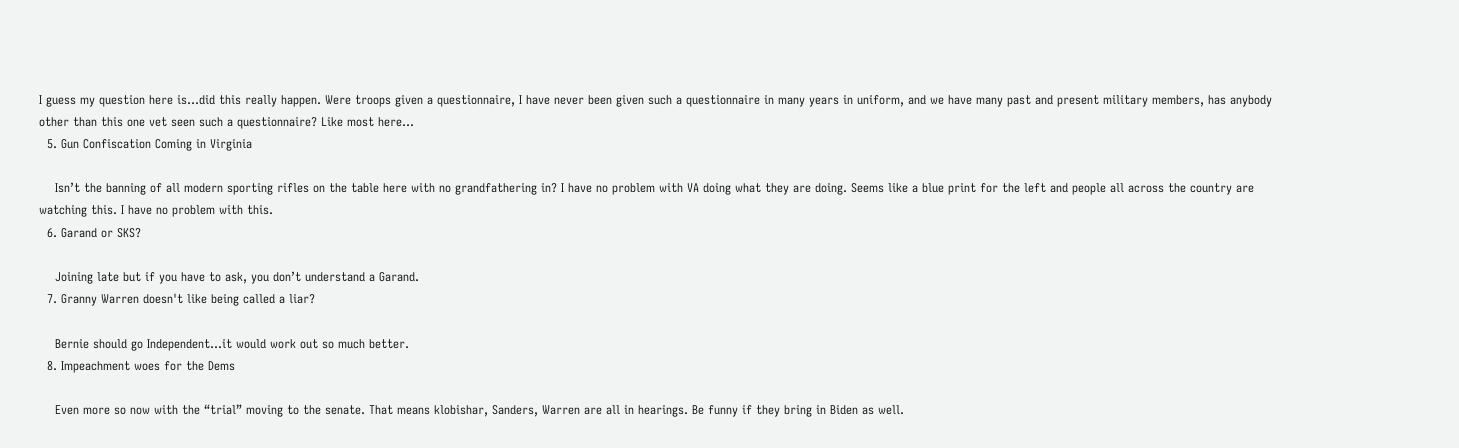I guess my question here is...did this really happen. Were troops given a questionnaire, I have never been given such a questionnaire in many years in uniform, and we have many past and present military members, has anybody other than this one vet seen such a questionnaire? Like most here...
  5. Gun Confiscation Coming in Virginia

    Isn’t the banning of all modern sporting rifles on the table here with no grandfathering in? I have no problem with VA doing what they are doing. Seems like a blue print for the left and people all across the country are watching this. I have no problem with this.
  6. Garand or SKS?

    Joining late but if you have to ask, you don’t understand a Garand.
  7. Granny Warren doesn't like being called a liar?

    Bernie should go Independent...it would work out so much better.
  8. Impeachment woes for the Dems

    Even more so now with the “trial” moving to the senate. That means klobishar, Sanders, Warren are all in hearings. Be funny if they bring in Biden as well.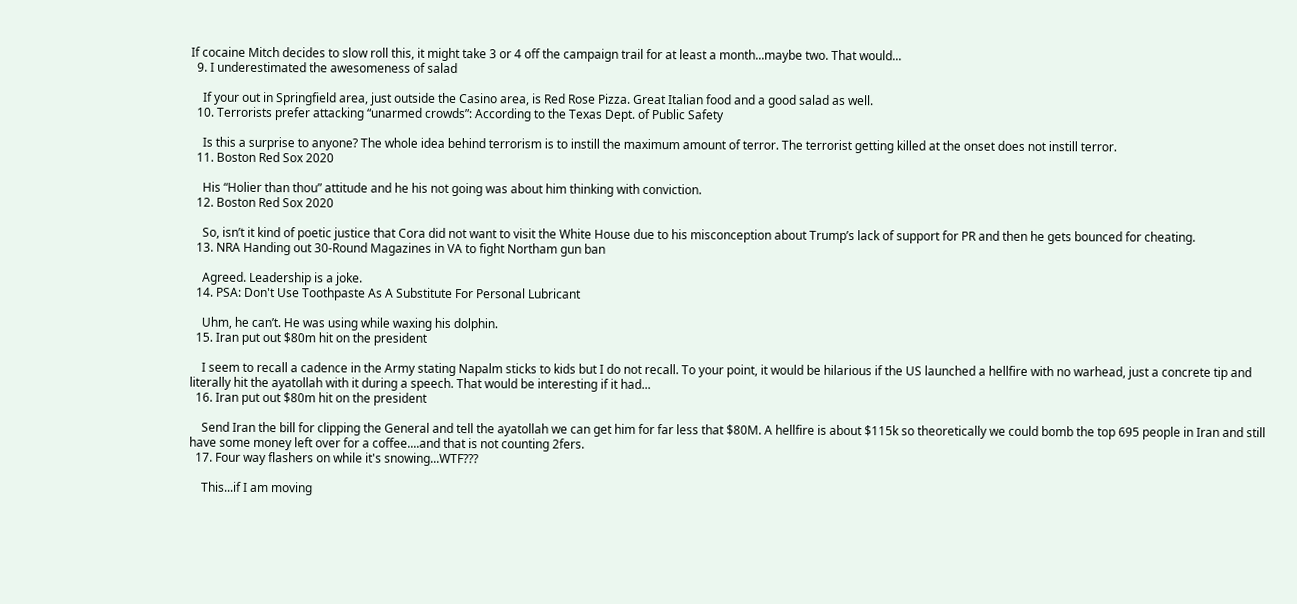If cocaine Mitch decides to slow roll this, it might take 3 or 4 off the campaign trail for at least a month...maybe two. That would...
  9. I underestimated the awesomeness of salad

    If your out in Springfield area, just outside the Casino area, is Red Rose Pizza. Great Italian food and a good salad as well.
  10. Terrorists prefer attacking “unarmed crowds”: According to the Texas Dept. of Public Safety

    Is this a surprise to anyone? The whole idea behind terrorism is to instill the maximum amount of terror. The terrorist getting killed at the onset does not instill terror.
  11. Boston Red Sox 2020

    His “Holier than thou” attitude and he his not going was about him thinking with conviction.
  12. Boston Red Sox 2020

    So, isn’t it kind of poetic justice that Cora did not want to visit the White House due to his misconception about Trump’s lack of support for PR and then he gets bounced for cheating.
  13. NRA Handing out 30-Round Magazines in VA to fight Northam gun ban

    Agreed. Leadership is a joke.
  14. PSA: Don't Use Toothpaste As A Substitute For Personal Lubricant

    Uhm, he can’t. He was using while waxing his dolphin.
  15. Iran put out $80m hit on the president

    I seem to recall a cadence in the Army stating Napalm sticks to kids but I do not recall. To your point, it would be hilarious if the US launched a hellfire with no warhead, just a concrete tip and literally hit the ayatollah with it during a speech. That would be interesting if it had...
  16. Iran put out $80m hit on the president

    Send Iran the bill for clipping the General and tell the ayatollah we can get him for far less that $80M. A hellfire is about $115k so theoretically we could bomb the top 695 people in Iran and still have some money left over for a coffee....and that is not counting 2fers.
  17. Four way flashers on while it's snowing...WTF???

    This...if I am moving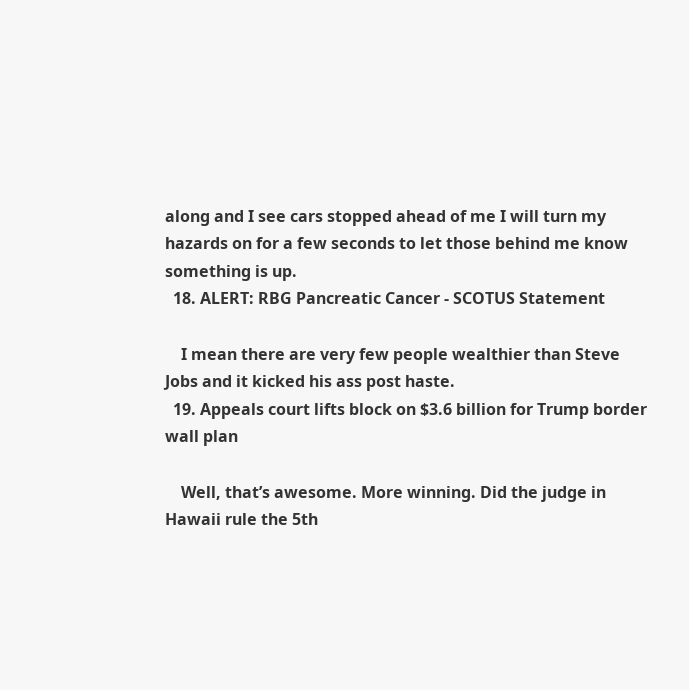along and I see cars stopped ahead of me I will turn my hazards on for a few seconds to let those behind me know something is up.
  18. ALERT: RBG Pancreatic Cancer - SCOTUS Statement

    I mean there are very few people wealthier than Steve Jobs and it kicked his ass post haste.
  19. Appeals court lifts block on $3.6 billion for Trump border wall plan

    Well, that’s awesome. More winning. Did the judge in Hawaii rule the 5th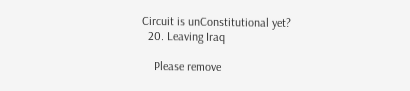Circuit is unConstitutional yet?
  20. Leaving Iraq

    Please remove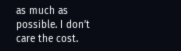as much as possible. I don’t care the cost.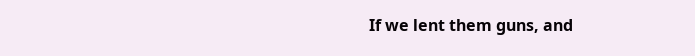If we lent them guns, and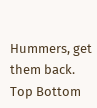Hummers, get them back.
Top Bottom